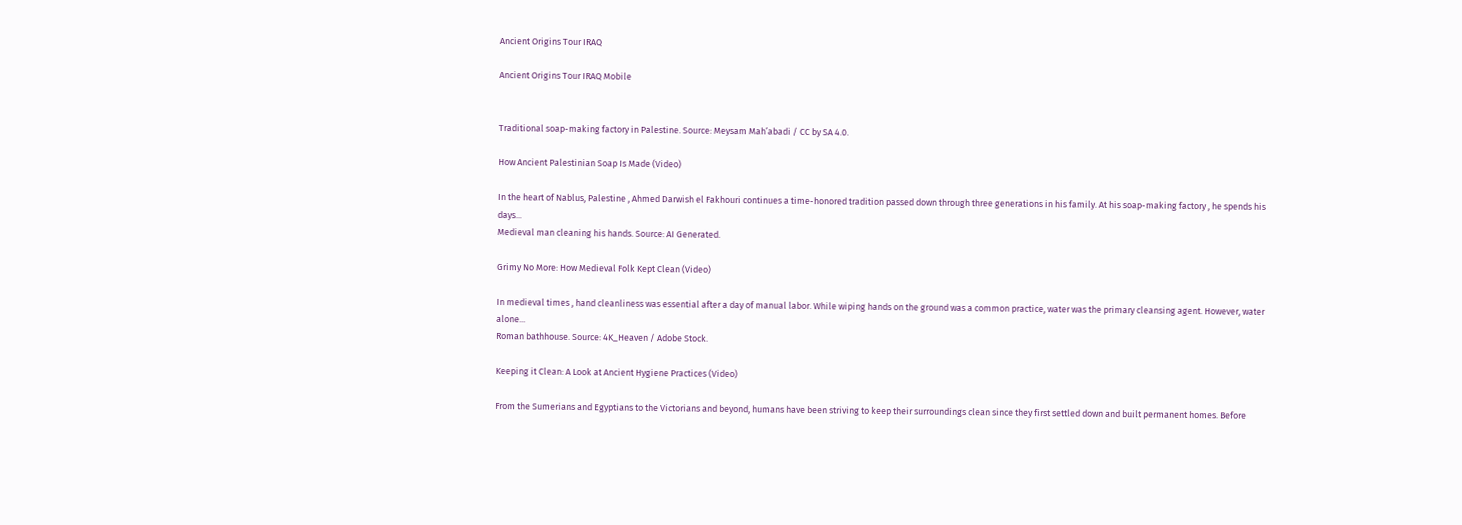Ancient Origins Tour IRAQ

Ancient Origins Tour IRAQ Mobile


Traditional soap-making factory in Palestine. Source: Meysam Mah’abadi / CC by SA 4.0.

How Ancient Palestinian Soap Is Made (Video)

In the heart of Nablus, Palestine , Ahmed Darwish el Fakhouri continues a time-honored tradition passed down through three generations in his family. At his soap-making factory , he spends his days...
Medieval man cleaning his hands. Source: AI Generated.

Grimy No More: How Medieval Folk Kept Clean (Video)

In medieval times , hand cleanliness was essential after a day of manual labor. While wiping hands on the ground was a common practice, water was the primary cleansing agent. However, water alone...
Roman bathhouse. Source: 4K_Heaven / Adobe Stock.

Keeping it Clean: A Look at Ancient Hygiene Practices (Video)

From the Sumerians and Egyptians to the Victorians and beyond, humans have been striving to keep their surroundings clean since they first settled down and built permanent homes. Before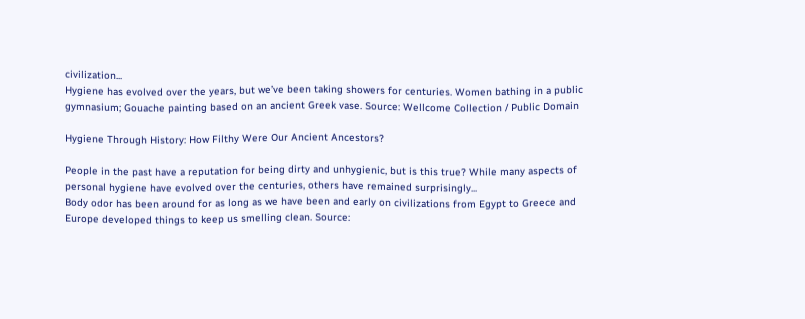civilization...
Hygiene has evolved over the years, but we’ve been taking showers for centuries. Women bathing in a public gymnasium; Gouache painting based on an ancient Greek vase. Source: Wellcome Collection / Public Domain

Hygiene Through History: How Filthy Were Our Ancient Ancestors?

People in the past have a reputation for being dirty and unhygienic, but is this true? While many aspects of personal hygiene have evolved over the centuries, others have remained surprisingly...
Body odor has been around for as long as we have been and early on civilizations from Egypt to Greece and Europe developed things to keep us smelling clean. Source: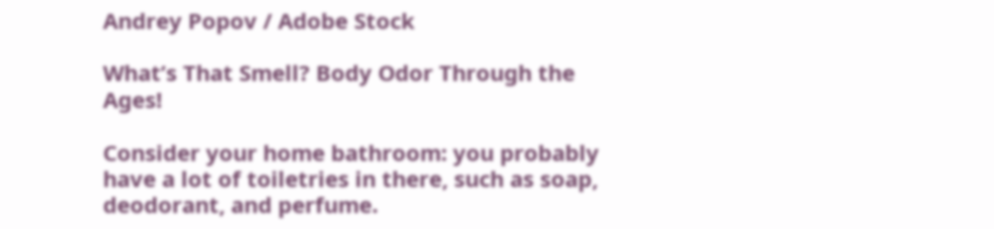Andrey Popov / Adobe Stock

What’s That Smell? Body Odor Through the Ages!

Consider your home bathroom: you probably have a lot of toiletries in there, such as soap, deodorant, and perfume.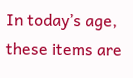In today’s age, these items are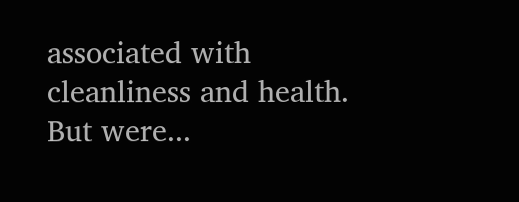associated with cleanliness and health. But were...